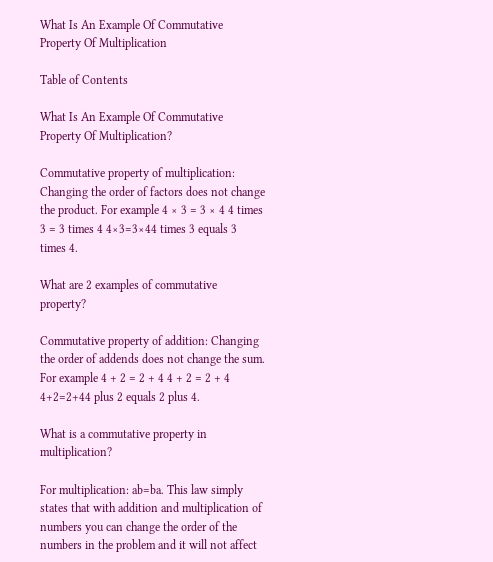What Is An Example Of Commutative Property Of Multiplication

Table of Contents

What Is An Example Of Commutative Property Of Multiplication?

Commutative property of multiplication: Changing the order of factors does not change the product. For example 4 × 3 = 3 × 4 4 times 3 = 3 times 4 4×3=3×44 times 3 equals 3 times 4.

What are 2 examples of commutative property?

Commutative property of addition: Changing the order of addends does not change the sum. For example 4 + 2 = 2 + 4 4 + 2 = 2 + 4 4+2=2+44 plus 2 equals 2 plus 4.

What is a commutative property in multiplication?

For multiplication: ab=ba. This law simply states that with addition and multiplication of numbers you can change the order of the numbers in the problem and it will not affect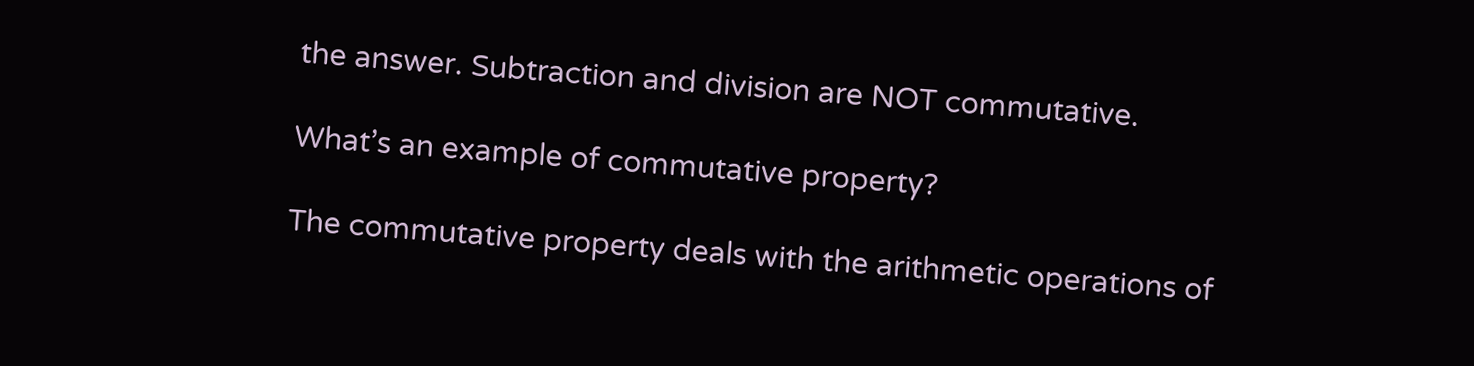the answer. Subtraction and division are NOT commutative.

What’s an example of commutative property?

The commutative property deals with the arithmetic operations of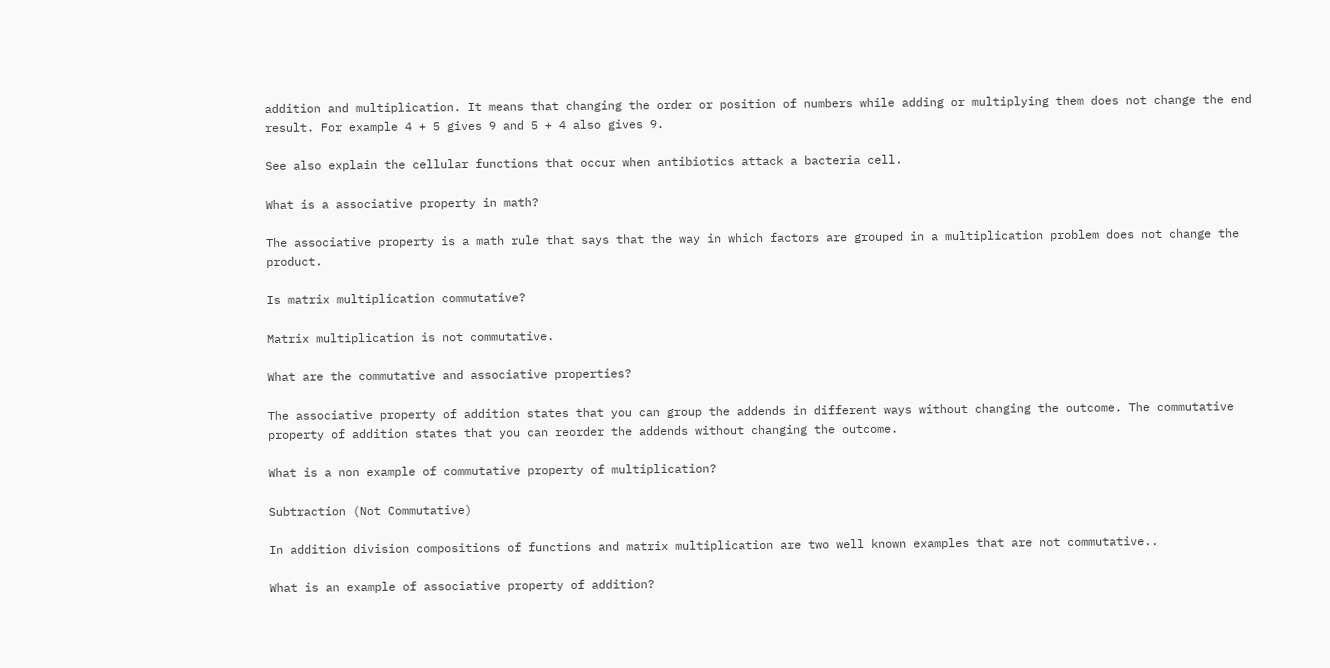addition and multiplication. It means that changing the order or position of numbers while adding or multiplying them does not change the end result. For example 4 + 5 gives 9 and 5 + 4 also gives 9.

See also explain the cellular functions that occur when antibiotics attack a bacteria cell.

What is a associative property in math?

The associative property is a math rule that says that the way in which factors are grouped in a multiplication problem does not change the product.

Is matrix multiplication commutative?

Matrix multiplication is not commutative.

What are the commutative and associative properties?

The associative property of addition states that you can group the addends in different ways without changing the outcome. The commutative property of addition states that you can reorder the addends without changing the outcome.

What is a non example of commutative property of multiplication?

Subtraction (Not Commutative)

In addition division compositions of functions and matrix multiplication are two well known examples that are not commutative..

What is an example of associative property of addition?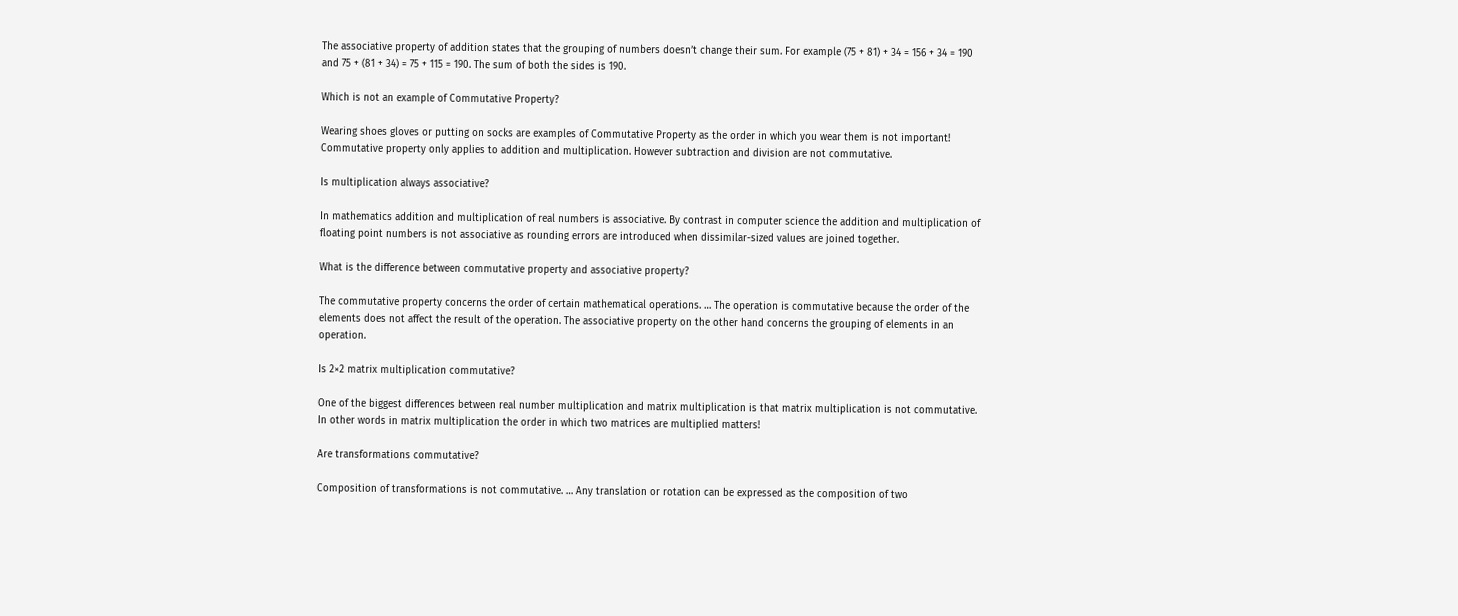The associative property of addition states that the grouping of numbers doesn’t change their sum. For example (75 + 81) + 34 = 156 + 34 = 190 and 75 + (81 + 34) = 75 + 115 = 190. The sum of both the sides is 190.

Which is not an example of Commutative Property?

Wearing shoes gloves or putting on socks are examples of Commutative Property as the order in which you wear them is not important! Commutative property only applies to addition and multiplication. However subtraction and division are not commutative.

Is multiplication always associative?

In mathematics addition and multiplication of real numbers is associative. By contrast in computer science the addition and multiplication of floating point numbers is not associative as rounding errors are introduced when dissimilar-sized values are joined together.

What is the difference between commutative property and associative property?

The commutative property concerns the order of certain mathematical operations. … The operation is commutative because the order of the elements does not affect the result of the operation. The associative property on the other hand concerns the grouping of elements in an operation.

Is 2×2 matrix multiplication commutative?

One of the biggest differences between real number multiplication and matrix multiplication is that matrix multiplication is not commutative. In other words in matrix multiplication the order in which two matrices are multiplied matters!

Are transformations commutative?

Composition of transformations is not commutative. … Any translation or rotation can be expressed as the composition of two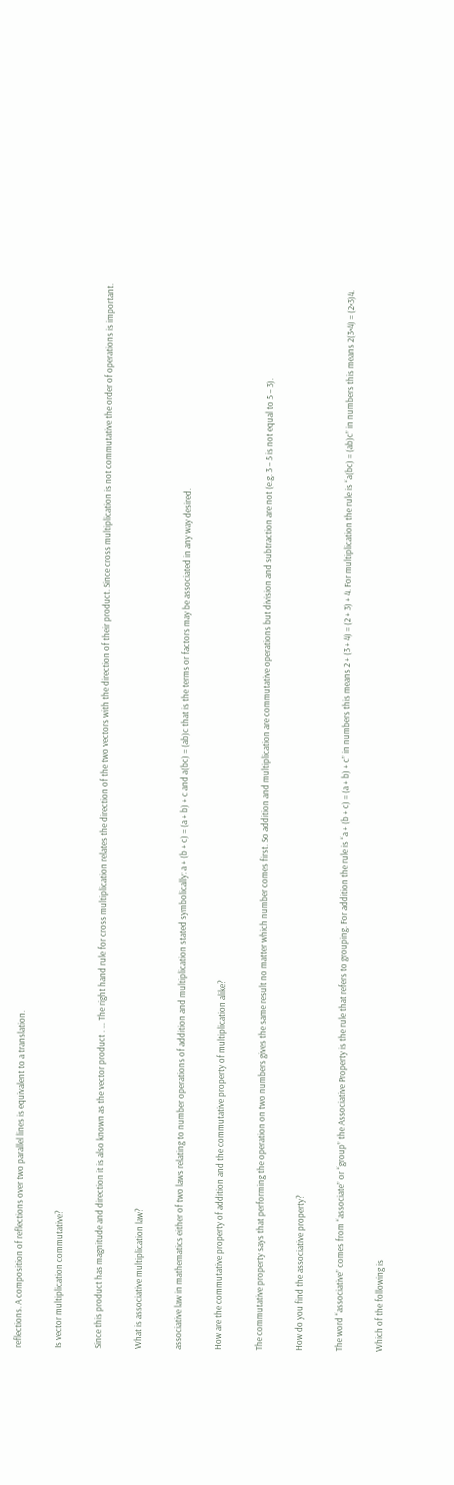reflections. A composition of reflections over two parallel lines is equivalent to a translation.

Is vector multiplication commutative?

Since this product has magnitude and direction it is also known as the vector product . … The right hand rule for cross multiplication relates the direction of the two vectors with the direction of their product. Since cross multiplication is not commutative the order of operations is important.

What is associative multiplication law?

associative law in mathematics either of two laws relating to number operations of addition and multiplication stated symbolically: a + (b + c) = (a + b) + c and a(bc) = (ab)c that is the terms or factors may be associated in any way desired.

How are the commutative property of addition and the commutative property of multiplication alike?

The commutative property says that performing the operation on two numbers gives the same result no matter which number comes first. So addition and multiplication are commutative operations but division and subtraction are not (e.g. 3 – 5 is not equal to 5 – 3).

How do you find the associative property?

The word “associative” comes from “associate” or “group” the Associative Property is the rule that refers to grouping. For addition the rule is “a + (b + c) = (a + b) + c” in numbers this means 2 + (3 + 4) = (2 + 3) + 4. For multiplication the rule is “a(bc) = (ab)c” in numbers this means 2(3×4) = (2×3)4.

Which of the following is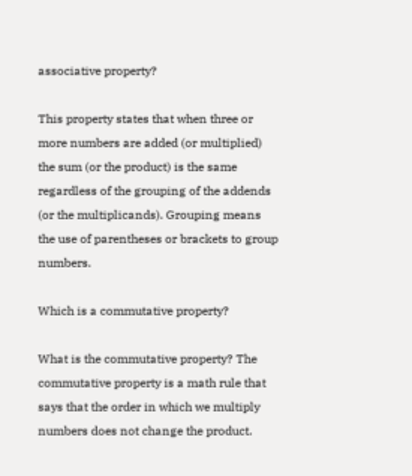associative property?

This property states that when three or more numbers are added (or multiplied) the sum (or the product) is the same regardless of the grouping of the addends (or the multiplicands). Grouping means the use of parentheses or brackets to group numbers.

Which is a commutative property?

What is the commutative property? The commutative property is a math rule that says that the order in which we multiply numbers does not change the product.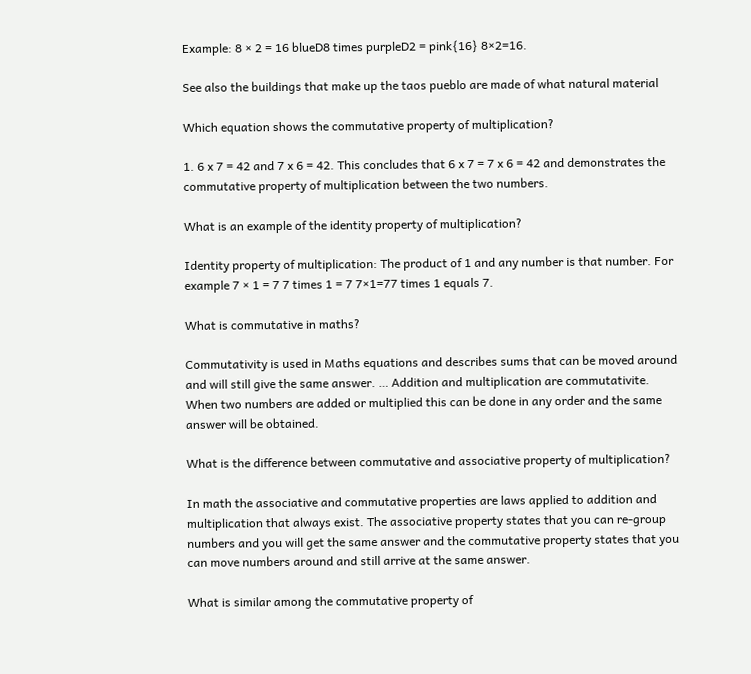Example: 8 × 2 = 16 blueD8 times purpleD2 = pink{16} 8×2=16.

See also the buildings that make up the taos pueblo are made of what natural material

Which equation shows the commutative property of multiplication?

1. 6 x 7 = 42 and 7 x 6 = 42. This concludes that 6 x 7 = 7 x 6 = 42 and demonstrates the commutative property of multiplication between the two numbers.

What is an example of the identity property of multiplication?

Identity property of multiplication: The product of 1 and any number is that number. For example 7 × 1 = 7 7 times 1 = 7 7×1=77 times 1 equals 7.

What is commutative in maths?

Commutativity is used in Maths equations and describes sums that can be moved around and will still give the same answer. … Addition and multiplication are commutativite. When two numbers are added or multiplied this can be done in any order and the same answer will be obtained.

What is the difference between commutative and associative property of multiplication?

In math the associative and commutative properties are laws applied to addition and multiplication that always exist. The associative property states that you can re-group numbers and you will get the same answer and the commutative property states that you can move numbers around and still arrive at the same answer.

What is similar among the commutative property of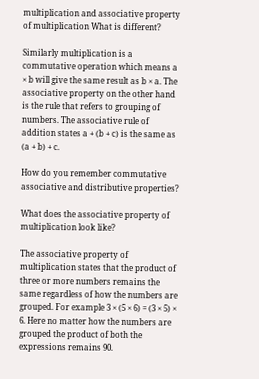multiplication and associative property of multiplication What is different?

Similarly multiplication is a commutative operation which means a × b will give the same result as b × a. The associative property on the other hand is the rule that refers to grouping of numbers. The associative rule of addition states a + (b + c) is the same as (a + b) + c.

How do you remember commutative associative and distributive properties?

What does the associative property of multiplication look like?

The associative property of multiplication states that the product of three or more numbers remains the same regardless of how the numbers are grouped. For example 3 × (5 × 6) = (3 × 5) × 6. Here no matter how the numbers are grouped the product of both the expressions remains 90.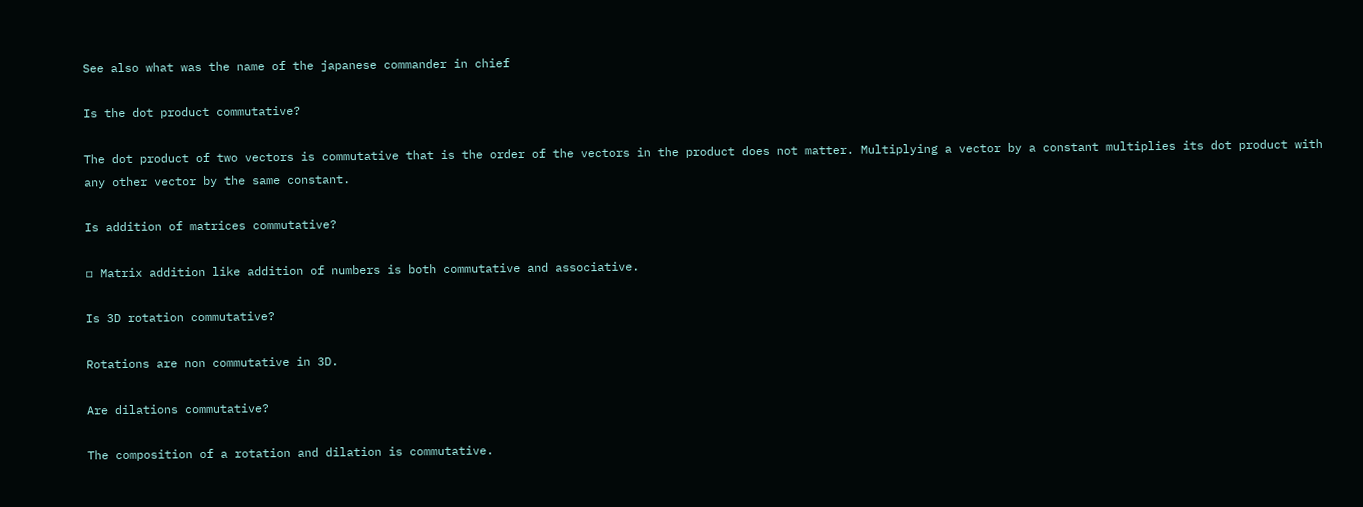See also what was the name of the japanese commander in chief

Is the dot product commutative?

The dot product of two vectors is commutative that is the order of the vectors in the product does not matter. Multiplying a vector by a constant multiplies its dot product with any other vector by the same constant.

Is addition of matrices commutative?

▫ Matrix addition like addition of numbers is both commutative and associative.

Is 3D rotation commutative?

Rotations are non commutative in 3D.

Are dilations commutative?

The composition of a rotation and dilation is commutative.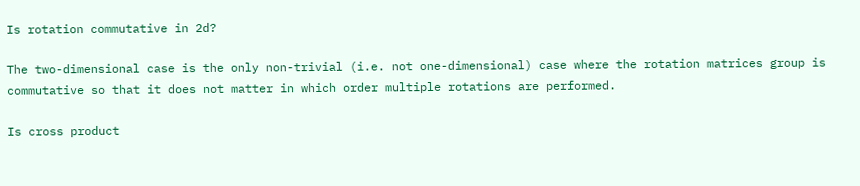Is rotation commutative in 2d?

The two-dimensional case is the only non-trivial (i.e. not one-dimensional) case where the rotation matrices group is commutative so that it does not matter in which order multiple rotations are performed.

Is cross product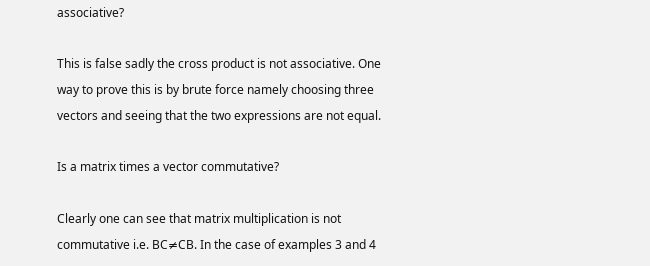associative?

This is false sadly the cross product is not associative. One way to prove this is by brute force namely choosing three vectors and seeing that the two expressions are not equal.

Is a matrix times a vector commutative?

Clearly one can see that matrix multiplication is not commutative i.e. BC≠CB. In the case of examples 3 and 4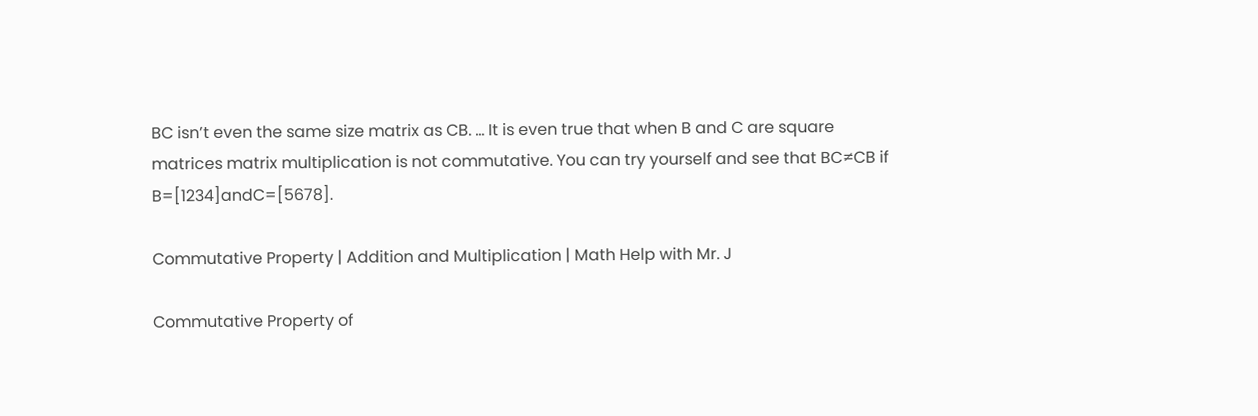BC isn’t even the same size matrix as CB. … It is even true that when B and C are square matrices matrix multiplication is not commutative. You can try yourself and see that BC≠CB if B=[1234]andC=[5678].

Commutative Property | Addition and Multiplication | Math Help with Mr. J

Commutative Property of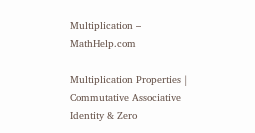Multiplication – MathHelp.com

Multiplication Properties | Commutative Associative Identity & Zero